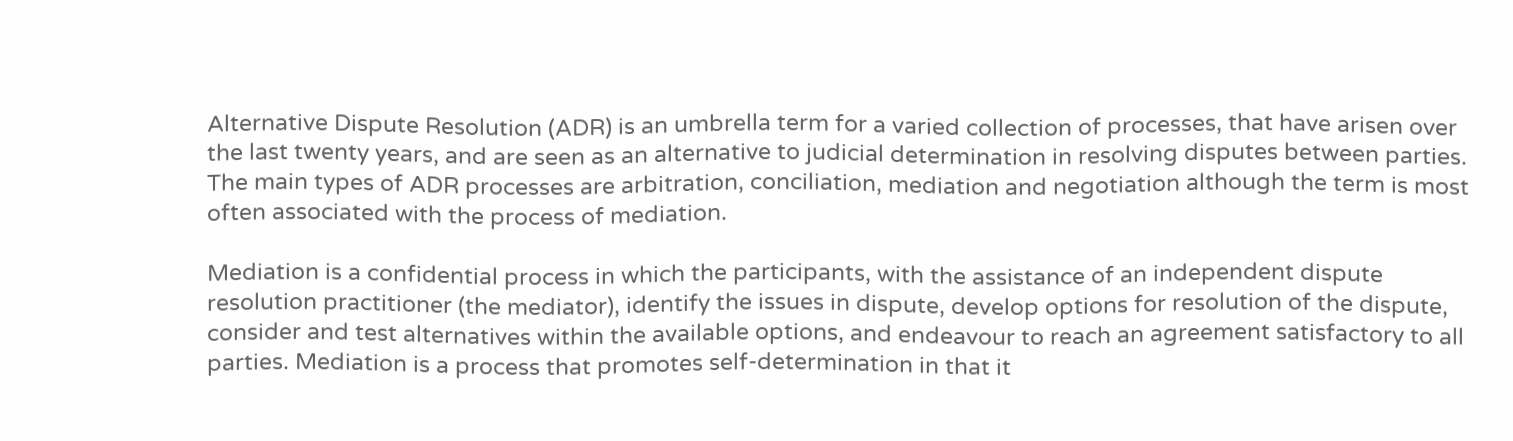Alternative Dispute Resolution (ADR) is an umbrella term for a varied collection of processes, that have arisen over the last twenty years, and are seen as an alternative to judicial determination in resolving disputes between parties. The main types of ADR processes are arbitration, conciliation, mediation and negotiation although the term is most often associated with the process of mediation.

Mediation is a confidential process in which the participants, with the assistance of an independent dispute resolution practitioner (the mediator), identify the issues in dispute, develop options for resolution of the dispute, consider and test alternatives within the available options, and endeavour to reach an agreement satisfactory to all parties. Mediation is a process that promotes self-determination in that it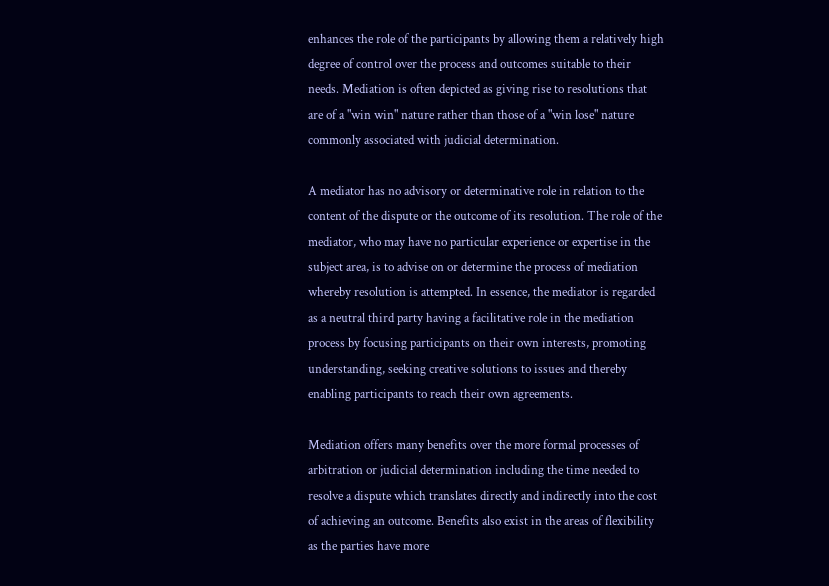enhances the role of the participants by allowing them a relatively high degree of control over the process and outcomes suitable to their needs. Mediation is often depicted as giving rise to resolutions that are of a "win win" nature rather than those of a "win lose" nature commonly associated with judicial determination.

A mediator has no advisory or determinative role in relation to the content of the dispute or the outcome of its resolution. The role of the mediator, who may have no particular experience or expertise in the subject area, is to advise on or determine the process of mediation whereby resolution is attempted. In essence, the mediator is regarded as a neutral third party having a facilitative role in the mediation process by focusing participants on their own interests, promoting understanding, seeking creative solutions to issues and thereby enabling participants to reach their own agreements.

Mediation offers many benefits over the more formal processes of arbitration or judicial determination including the time needed to resolve a dispute which translates directly and indirectly into the cost of achieving an outcome. Benefits also exist in the areas of flexibility as the parties have more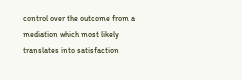control over the outcome from a mediation which most likely translates into satisfaction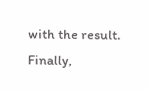with the result. Finally,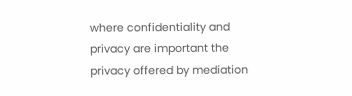where confidentiality and privacy are important the privacy offered by mediation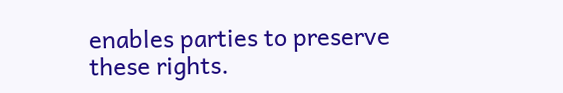enables parties to preserve these rights.